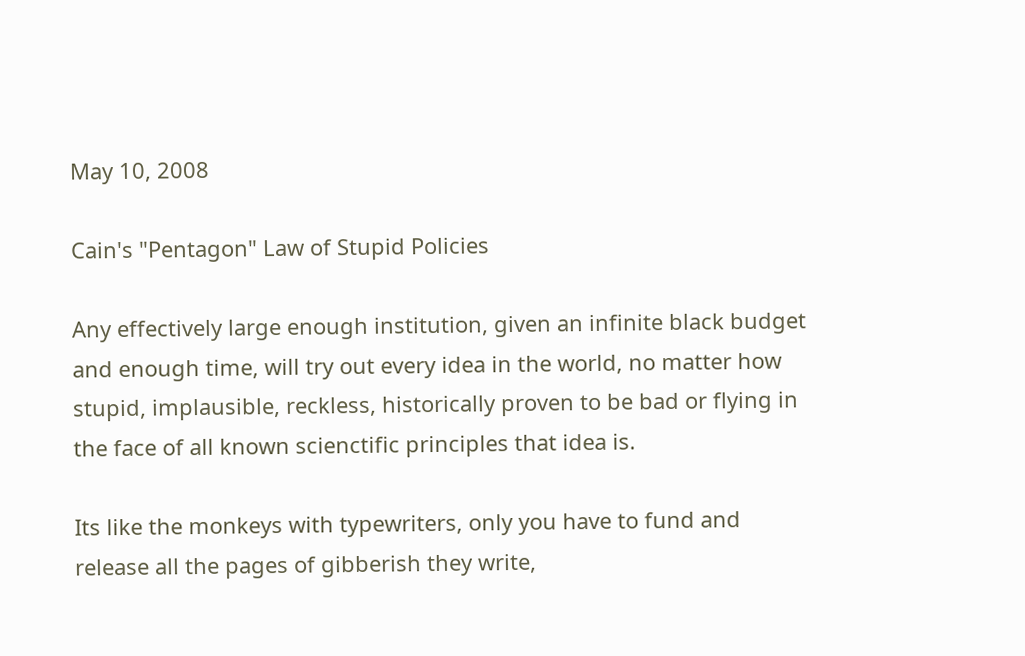May 10, 2008

Cain's "Pentagon" Law of Stupid Policies

Any effectively large enough institution, given an infinite black budget and enough time, will try out every idea in the world, no matter how stupid, implausible, reckless, historically proven to be bad or flying in the face of all known scienctific principles that idea is.

Its like the monkeys with typewriters, only you have to fund and release all the pages of gibberish they write,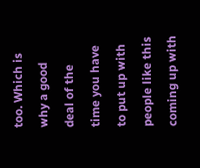too. Which is why a good deal of the time you have to put up with people like this coming up with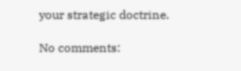your strategic doctrine.

No comments: